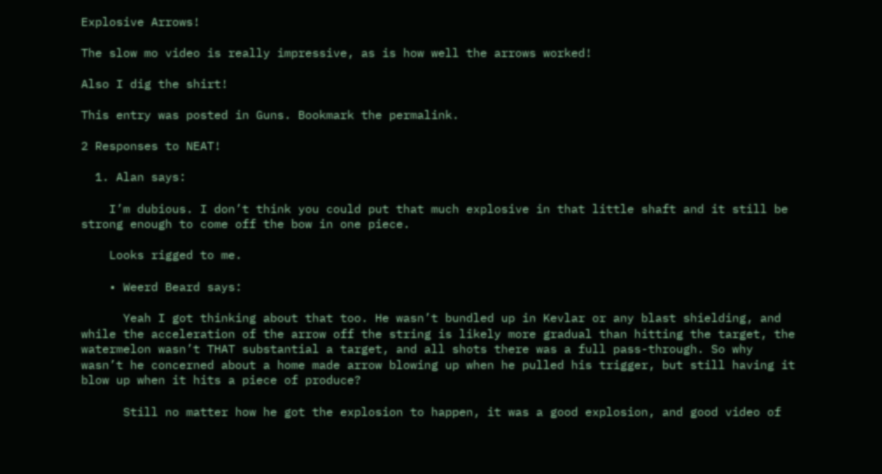Explosive Arrows!

The slow mo video is really impressive, as is how well the arrows worked!

Also I dig the shirt!

This entry was posted in Guns. Bookmark the permalink.

2 Responses to NEAT!

  1. Alan says:

    I’m dubious. I don’t think you could put that much explosive in that little shaft and it still be strong enough to come off the bow in one piece.

    Looks rigged to me.

    • Weerd Beard says:

      Yeah I got thinking about that too. He wasn’t bundled up in Kevlar or any blast shielding, and while the acceleration of the arrow off the string is likely more gradual than hitting the target, the watermelon wasn’t THAT substantial a target, and all shots there was a full pass-through. So why wasn’t he concerned about a home made arrow blowing up when he pulled his trigger, but still having it blow up when it hits a piece of produce?

      Still no matter how he got the explosion to happen, it was a good explosion, and good video of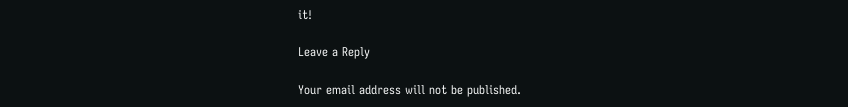it!

Leave a Reply

Your email address will not be published.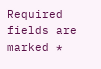Required fields are marked *